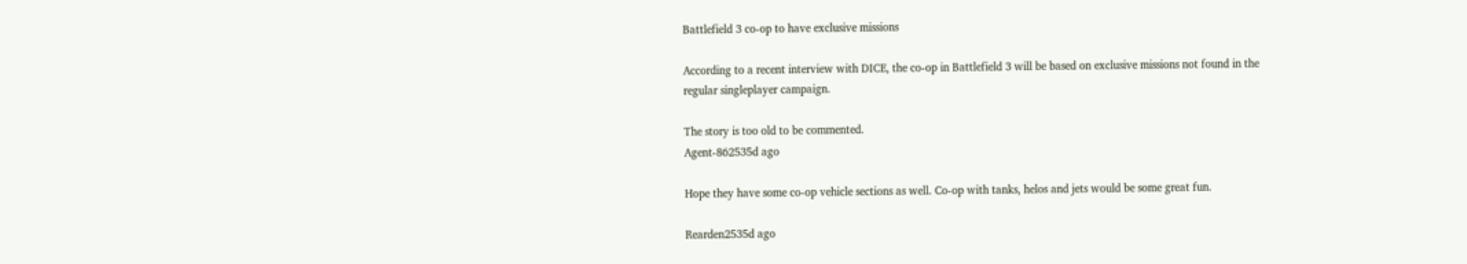Battlefield 3 co-op to have exclusive missions

According to a recent interview with DICE, the co-op in Battlefield 3 will be based on exclusive missions not found in the regular singleplayer campaign.

The story is too old to be commented.
Agent-862535d ago

Hope they have some co-op vehicle sections as well. Co-op with tanks, helos and jets would be some great fun.

Rearden2535d ago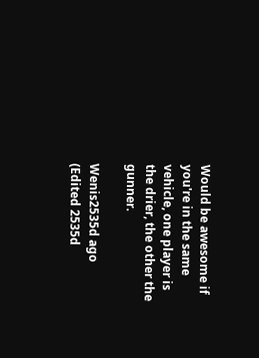Would be awesome if you're in the same vehicle, one player is the drier, the other the gunner.

Wenis2535d ago (Edited 2535d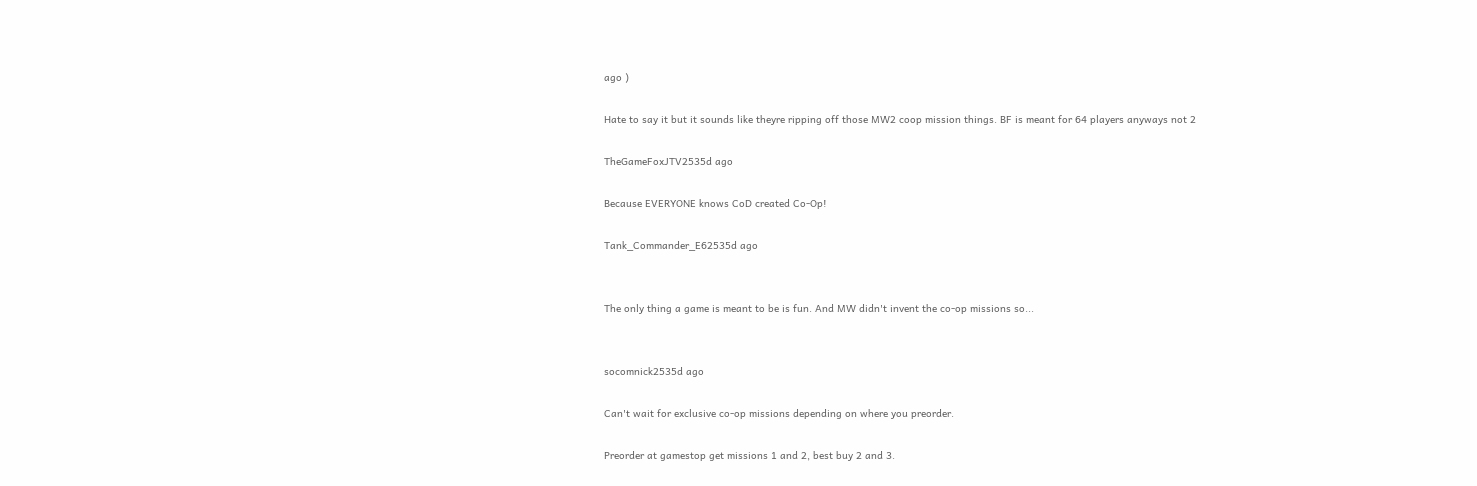ago )

Hate to say it but it sounds like theyre ripping off those MW2 coop mission things. BF is meant for 64 players anyways not 2

TheGameFoxJTV2535d ago

Because EVERYONE knows CoD created Co-Op!

Tank_Commander_E62535d ago


The only thing a game is meant to be is fun. And MW didn't invent the co-op missions so...


socomnick2535d ago

Can't wait for exclusive co-op missions depending on where you preorder.

Preorder at gamestop get missions 1 and 2, best buy 2 and 3.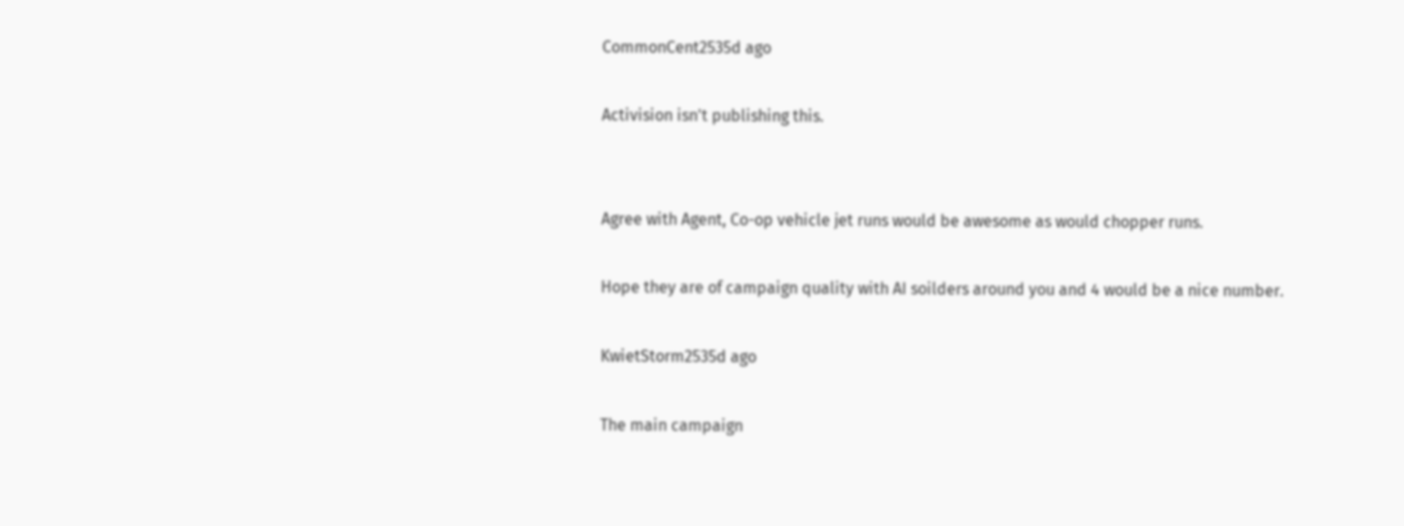CommonCent2535d ago

Activision isn't publishing this.


Agree with Agent, Co-op vehicle jet runs would be awesome as would chopper runs.

Hope they are of campaign quality with AI soilders around you and 4 would be a nice number.

KwietStorm2535d ago

The main campaign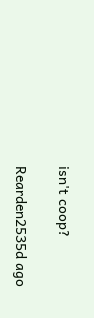isn't coop?

Rearden2535d ago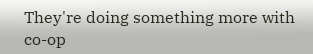They're doing something more with co-op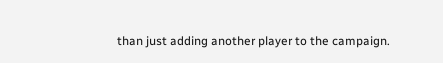than just adding another player to the campaign.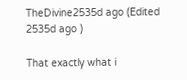TheDivine2535d ago (Edited 2535d ago )

That exactly what i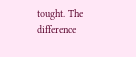tought. The difference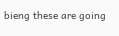bieng these are going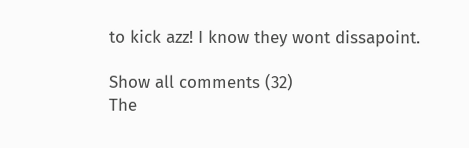to kick azz! I know they wont dissapoint.

Show all comments (32)
The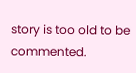story is too old to be commented.